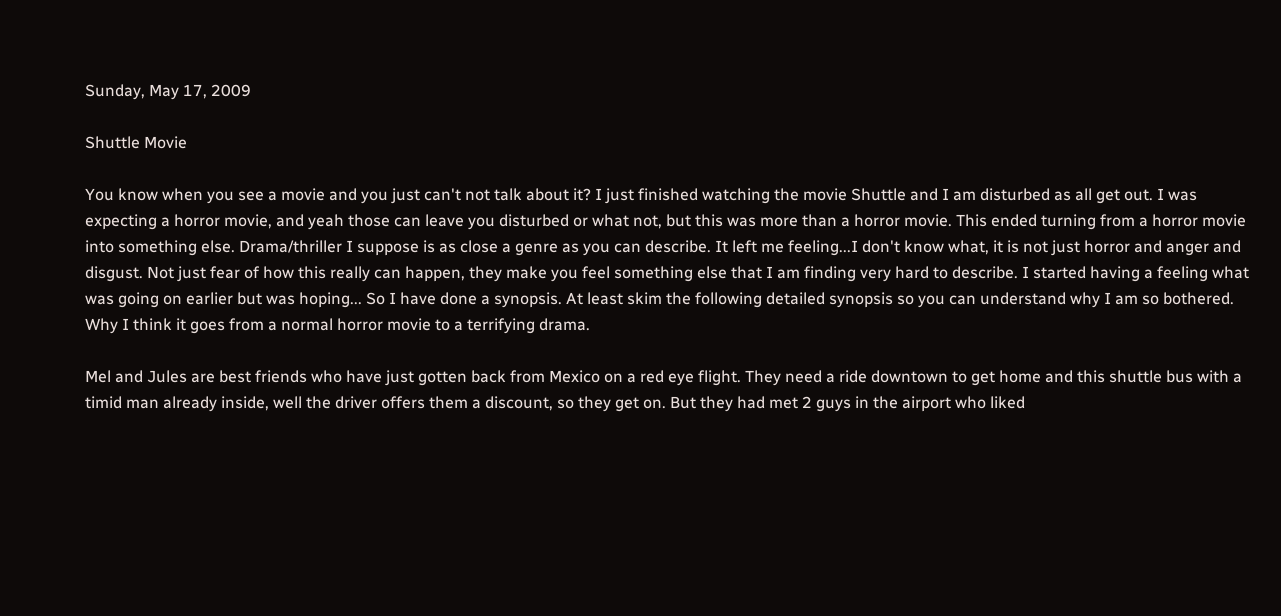Sunday, May 17, 2009

Shuttle Movie

You know when you see a movie and you just can't not talk about it? I just finished watching the movie Shuttle and I am disturbed as all get out. I was expecting a horror movie, and yeah those can leave you disturbed or what not, but this was more than a horror movie. This ended turning from a horror movie into something else. Drama/thriller I suppose is as close a genre as you can describe. It left me feeling...I don't know what, it is not just horror and anger and disgust. Not just fear of how this really can happen, they make you feel something else that I am finding very hard to describe. I started having a feeling what was going on earlier but was hoping... So I have done a synopsis. At least skim the following detailed synopsis so you can understand why I am so bothered. Why I think it goes from a normal horror movie to a terrifying drama.

Mel and Jules are best friends who have just gotten back from Mexico on a red eye flight. They need a ride downtown to get home and this shuttle bus with a timid man already inside, well the driver offers them a discount, so they get on. But they had met 2 guys in the airport who liked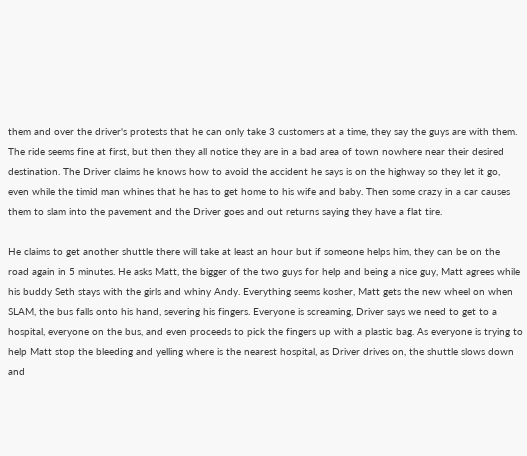them and over the driver's protests that he can only take 3 customers at a time, they say the guys are with them. The ride seems fine at first, but then they all notice they are in a bad area of town nowhere near their desired destination. The Driver claims he knows how to avoid the accident he says is on the highway so they let it go, even while the timid man whines that he has to get home to his wife and baby. Then some crazy in a car causes them to slam into the pavement and the Driver goes and out returns saying they have a flat tire.

He claims to get another shuttle there will take at least an hour but if someone helps him, they can be on the road again in 5 minutes. He asks Matt, the bigger of the two guys for help and being a nice guy, Matt agrees while his buddy Seth stays with the girls and whiny Andy. Everything seems kosher, Matt gets the new wheel on when SLAM, the bus falls onto his hand, severing his fingers. Everyone is screaming, Driver says we need to get to a hospital, everyone on the bus, and even proceeds to pick the fingers up with a plastic bag. As everyone is trying to help Matt stop the bleeding and yelling where is the nearest hospital, as Driver drives on, the shuttle slows down and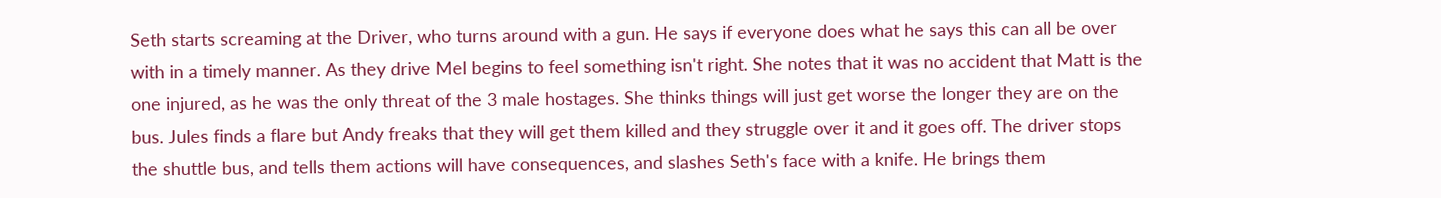Seth starts screaming at the Driver, who turns around with a gun. He says if everyone does what he says this can all be over with in a timely manner. As they drive Mel begins to feel something isn't right. She notes that it was no accident that Matt is the one injured, as he was the only threat of the 3 male hostages. She thinks things will just get worse the longer they are on the bus. Jules finds a flare but Andy freaks that they will get them killed and they struggle over it and it goes off. The driver stops the shuttle bus, and tells them actions will have consequences, and slashes Seth's face with a knife. He brings them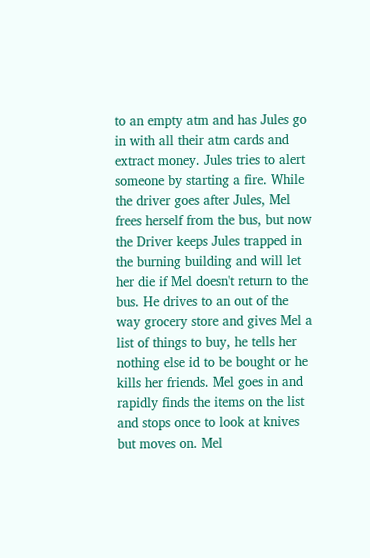to an empty atm and has Jules go in with all their atm cards and extract money. Jules tries to alert someone by starting a fire. While the driver goes after Jules, Mel frees herself from the bus, but now the Driver keeps Jules trapped in the burning building and will let her die if Mel doesn't return to the bus. He drives to an out of the way grocery store and gives Mel a list of things to buy, he tells her nothing else id to be bought or he kills her friends. Mel goes in and rapidly finds the items on the list and stops once to look at knives but moves on. Mel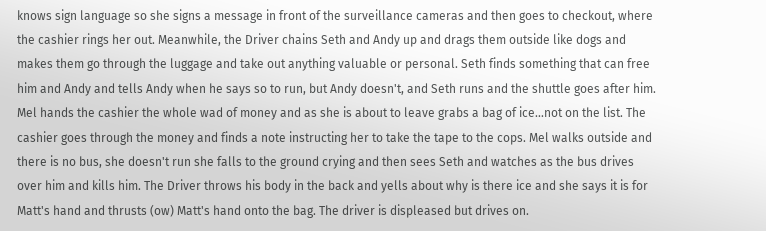knows sign language so she signs a message in front of the surveillance cameras and then goes to checkout, where the cashier rings her out. Meanwhile, the Driver chains Seth and Andy up and drags them outside like dogs and makes them go through the luggage and take out anything valuable or personal. Seth finds something that can free him and Andy and tells Andy when he says so to run, but Andy doesn't, and Seth runs and the shuttle goes after him. Mel hands the cashier the whole wad of money and as she is about to leave grabs a bag of ice...not on the list. The cashier goes through the money and finds a note instructing her to take the tape to the cops. Mel walks outside and there is no bus, she doesn't run she falls to the ground crying and then sees Seth and watches as the bus drives over him and kills him. The Driver throws his body in the back and yells about why is there ice and she says it is for Matt's hand and thrusts (ow) Matt's hand onto the bag. The driver is displeased but drives on.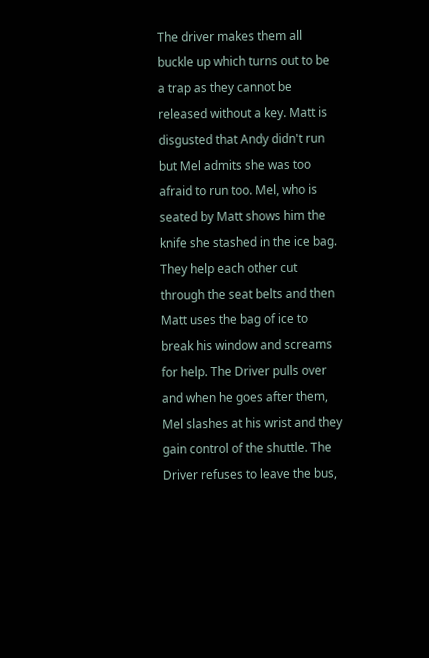The driver makes them all buckle up which turns out to be a trap as they cannot be released without a key. Matt is disgusted that Andy didn't run but Mel admits she was too afraid to run too. Mel, who is seated by Matt shows him the knife she stashed in the ice bag. They help each other cut through the seat belts and then Matt uses the bag of ice to break his window and screams for help. The Driver pulls over and when he goes after them, Mel slashes at his wrist and they gain control of the shuttle. The Driver refuses to leave the bus,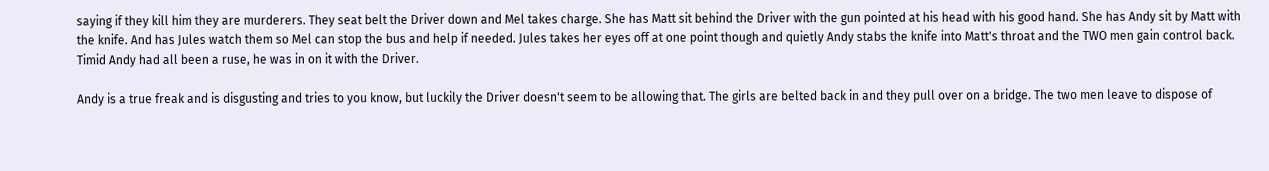saying if they kill him they are murderers. They seat belt the Driver down and Mel takes charge. She has Matt sit behind the Driver with the gun pointed at his head with his good hand. She has Andy sit by Matt with the knife. And has Jules watch them so Mel can stop the bus and help if needed. Jules takes her eyes off at one point though and quietly Andy stabs the knife into Matt's throat and the TWO men gain control back. Timid Andy had all been a ruse, he was in on it with the Driver.

Andy is a true freak and is disgusting and tries to you know, but luckily the Driver doesn't seem to be allowing that. The girls are belted back in and they pull over on a bridge. The two men leave to dispose of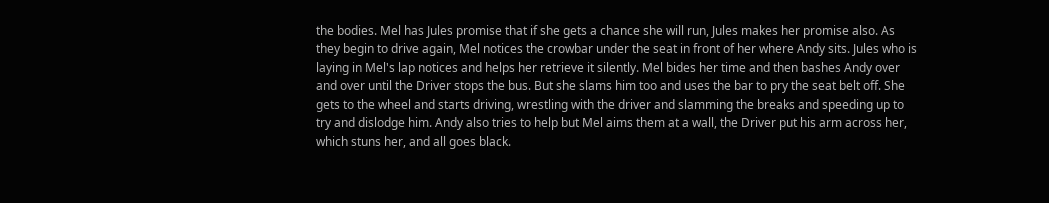the bodies. Mel has Jules promise that if she gets a chance she will run, Jules makes her promise also. As they begin to drive again, Mel notices the crowbar under the seat in front of her where Andy sits. Jules who is laying in Mel's lap notices and helps her retrieve it silently. Mel bides her time and then bashes Andy over and over until the Driver stops the bus. But she slams him too and uses the bar to pry the seat belt off. She gets to the wheel and starts driving, wrestling with the driver and slamming the breaks and speeding up to try and dislodge him. Andy also tries to help but Mel aims them at a wall, the Driver put his arm across her, which stuns her, and all goes black.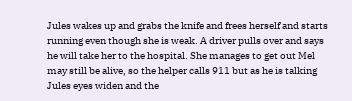Jules wakes up and grabs the knife and frees herself and starts running even though she is weak. A driver pulls over and says he will take her to the hospital. She manages to get out Mel may still be alive, so the helper calls 911 but as he is talking Jules eyes widen and the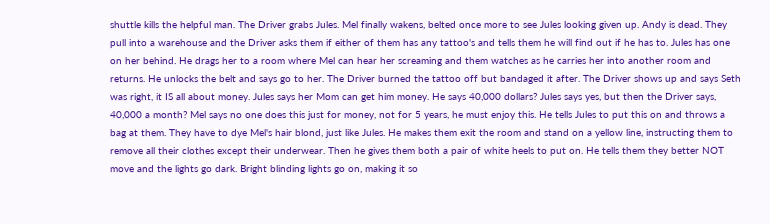shuttle kills the helpful man. The Driver grabs Jules. Mel finally wakens, belted once more to see Jules looking given up. Andy is dead. They pull into a warehouse and the Driver asks them if either of them has any tattoo's and tells them he will find out if he has to. Jules has one on her behind. He drags her to a room where Mel can hear her screaming and them watches as he carries her into another room and returns. He unlocks the belt and says go to her. The Driver burned the tattoo off but bandaged it after. The Driver shows up and says Seth was right, it IS all about money. Jules says her Mom can get him money. He says 40,000 dollars? Jules says yes, but then the Driver says, 40,000 a month? Mel says no one does this just for money, not for 5 years, he must enjoy this. He tells Jules to put this on and throws a bag at them. They have to dye Mel's hair blond, just like Jules. He makes them exit the room and stand on a yellow line, instructing them to remove all their clothes except their underwear. Then he gives them both a pair of white heels to put on. He tells them they better NOT move and the lights go dark. Bright blinding lights go on, making it so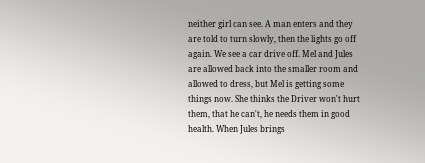neither girl can see. A man enters and they are told to turn slowly, then the lights go off again. We see a car drive off. Mel and Jules are allowed back into the smaller room and allowed to dress, but Mel is getting some things now. She thinks the Driver won't hurt them, that he can't, he needs them in good health. When Jules brings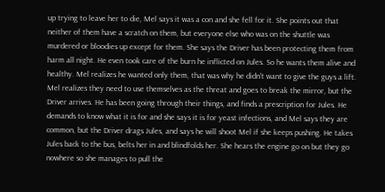up trying to leave her to die, Mel says it was a con and she fell for it. She points out that neither of them have a scratch on them, but everyone else who was on the shuttle was murdered or bloodies up except for them. She says the Driver has been protecting them from harm all night. He even took care of the burn he inflicted on Jules. So he wants them alive and healthy. Mel realizes he wanted only them, that was why he didn't want to give the guys a lift. Mel realizes they need to use themselves as the threat and goes to break the mirror, but the Driver arrives. He has been going through their things, and finds a prescription for Jules. He demands to know what it is for and she says it is for yeast infections, and Mel says they are common, but the Driver drags Jules, and says he will shoot Mel if she keeps pushing. He takes Jules back to the bus, belts her in and blindfolds her. She hears the engine go on but they go nowhere so she manages to pull the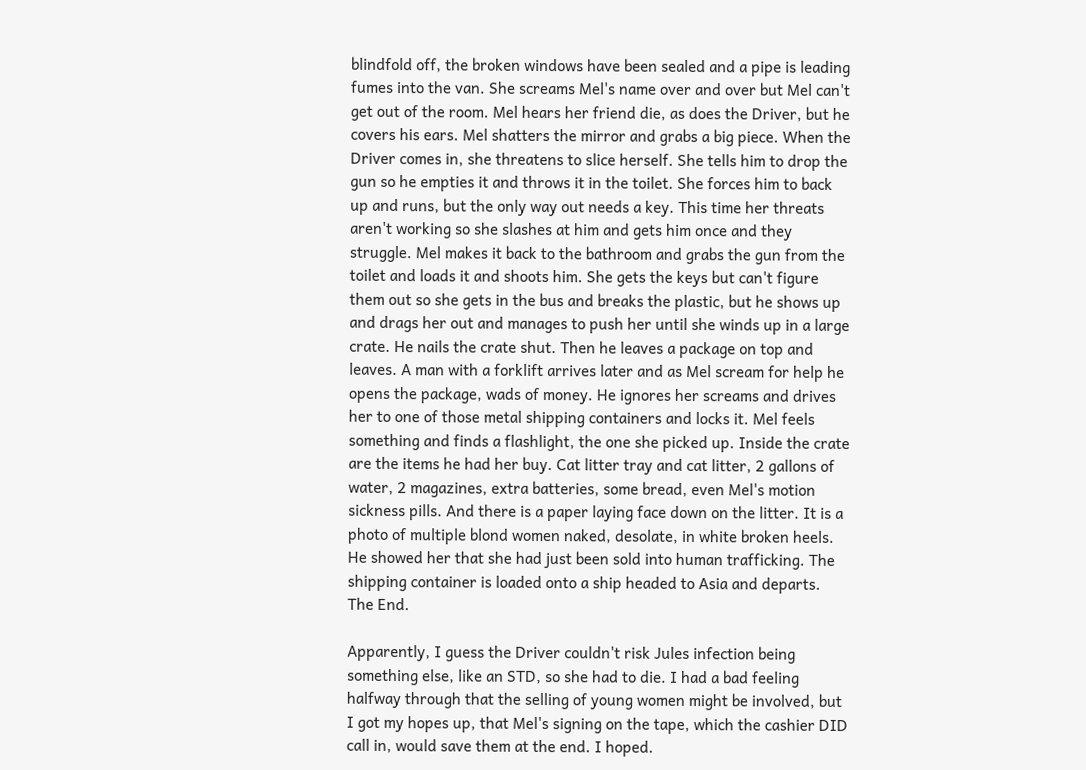blindfold off, the broken windows have been sealed and a pipe is leading fumes into the van. She screams Mel's name over and over but Mel can't get out of the room. Mel hears her friend die, as does the Driver, but he covers his ears. Mel shatters the mirror and grabs a big piece. When the Driver comes in, she threatens to slice herself. She tells him to drop the gun so he empties it and throws it in the toilet. She forces him to back up and runs, but the only way out needs a key. This time her threats aren't working so she slashes at him and gets him once and they struggle. Mel makes it back to the bathroom and grabs the gun from the toilet and loads it and shoots him. She gets the keys but can't figure them out so she gets in the bus and breaks the plastic, but he shows up and drags her out and manages to push her until she winds up in a large crate. He nails the crate shut. Then he leaves a package on top and leaves. A man with a forklift arrives later and as Mel scream for help he opens the package, wads of money. He ignores her screams and drives her to one of those metal shipping containers and locks it. Mel feels something and finds a flashlight, the one she picked up. Inside the crate are the items he had her buy. Cat litter tray and cat litter, 2 gallons of water, 2 magazines, extra batteries, some bread, even Mel's motion sickness pills. And there is a paper laying face down on the litter. It is a photo of multiple blond women naked, desolate, in white broken heels. He showed her that she had just been sold into human trafficking. The shipping container is loaded onto a ship headed to Asia and departs. The End.

Apparently, I guess the Driver couldn't risk Jules infection being something else, like an STD, so she had to die. I had a bad feeling halfway through that the selling of young women might be involved, but I got my hopes up, that Mel's signing on the tape, which the cashier DID call in, would save them at the end. I hoped.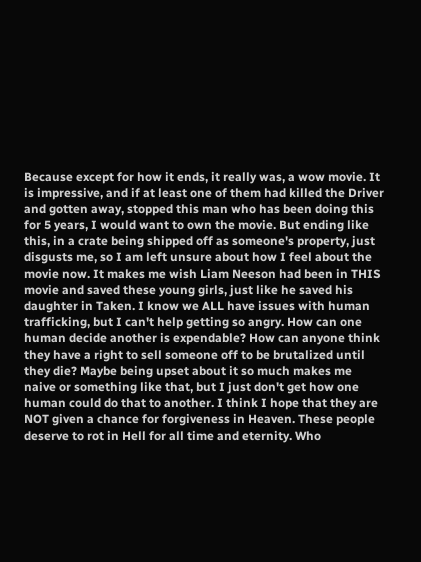Because except for how it ends, it really was, a wow movie. It is impressive, and if at least one of them had killed the Driver and gotten away, stopped this man who has been doing this for 5 years, I would want to own the movie. But ending like this, in a crate being shipped off as someone's property, just disgusts me, so I am left unsure about how I feel about the movie now. It makes me wish Liam Neeson had been in THIS movie and saved these young girls, just like he saved his daughter in Taken. I know we ALL have issues with human trafficking, but I can't help getting so angry. How can one human decide another is expendable? How can anyone think they have a right to sell someone off to be brutalized until they die? Maybe being upset about it so much makes me naive or something like that, but I just don't get how one human could do that to another. I think I hope that they are NOT given a chance for forgiveness in Heaven. These people deserve to rot in Hell for all time and eternity. Who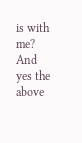is with me? And yes the above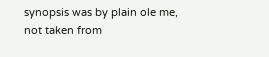synopsis was by plain ole me, not taken from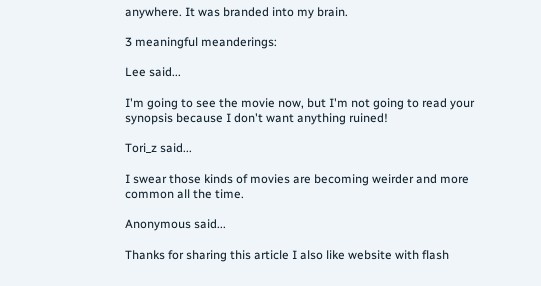anywhere. It was branded into my brain.

3 meaningful meanderings:

Lee said...

I'm going to see the movie now, but I'm not going to read your synopsis because I don't want anything ruined!

Tori_z said...

I swear those kinds of movies are becoming weirder and more common all the time.

Anonymous said...

Thanks for sharing this article I also like website with flash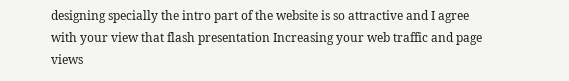designing specially the intro part of the website is so attractive and I agree with your view that flash presentation Increasing your web traffic and page views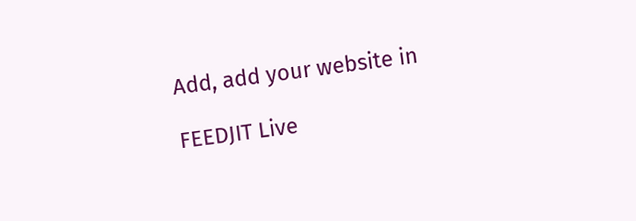Add, add your website in

FEEDJIT Live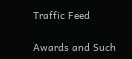Traffic Feed

Awards and Such